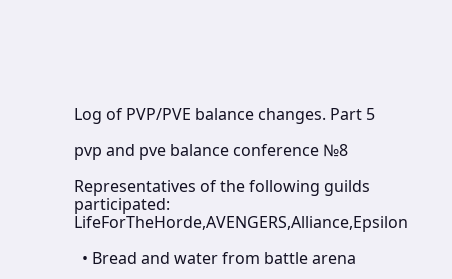Log of PVP/PVE balance changes. Part 5

pvp and pve balance conference №8

Representatives of the following guilds participated: LifeForTheHorde,AVENGERS,Alliance,Epsilon

  • Bread and water from battle arena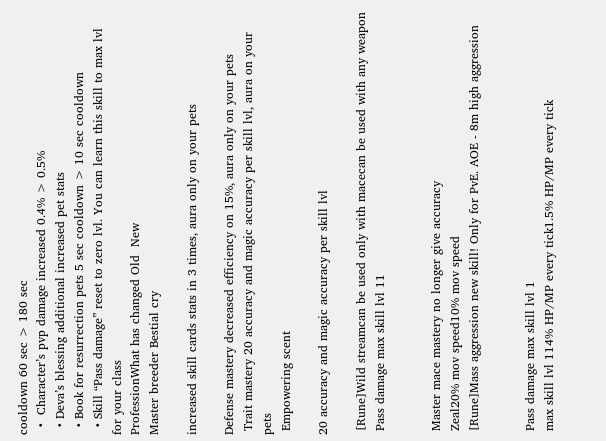cooldown 60 sec > 180 sec
  •  Character’s pvp damage increased 0.4% > 0.5%
  • Deva’s blessing additional increased pet stats
  • Book for resurrection pets 5 sec cooldown > 10 sec cooldown
  • Skill “Pass damage” reset to zero lvl. You can learn this skill to max lvl for your class
ProfessionWhat has changed Old  New
Master breeder Bestial cry

increased skill cards stats in 3 times, aura only on your pets

Defense mastery decreased efficiency on 15%, aura only on your pets
 Trait mastery 20 accuracy and magic accuracy per skill lvl, aura on your pets
 Empowering scent

20 accuracy and magic accuracy per skill lvl

 [Rune]Wild streamcan be used only with macecan be used with any weapon
 Pass damage max skill lvl 11


 Master mace mastery no longer give accuracy
 Zeal20% mov speed10% mov speed
 [Rune]Mass aggression new skill! Only for PvE. AOE - 8m high aggression


 Pass damage max skill lvl 1
 max skill lvl 114% HP/MP every tick1.5% HP/MP every tick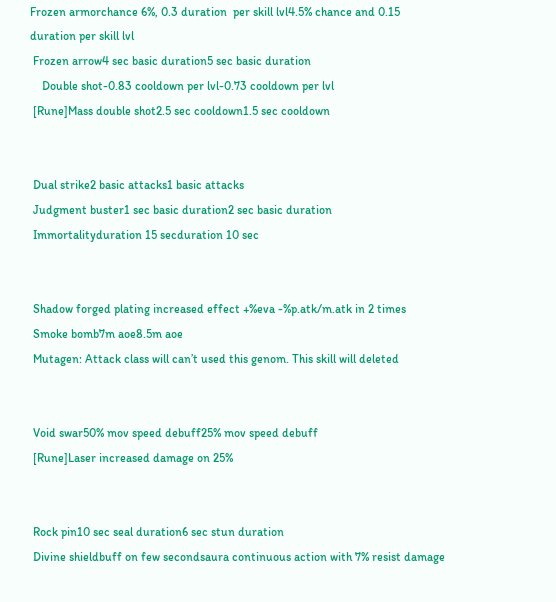Frozen armorchance 6%, 0.3 duration  per skill lvl4.5% chance and 0.15 duration per skill lvl
 Frozen arrow4 sec basic duration5 sec basic duration
    Double shot-0.83 cooldown per lvl-0.73 cooldown per lvl
 [Rune]Mass double shot2.5 sec cooldown1.5 sec cooldown


 Dual strike2 basic attacks1 basic attacks
 Judgment buster1 sec basic duration2 sec basic duration
 Immortalityduration 15 secduration 10 sec


 Shadow forged plating increased effect +%eva -%p.atk/m.atk in 2 times
 Smoke bomb7m aoe8.5m aoe
 Mutagen: Attack class will can’t used this genom. This skill will deleted


 Void swar50% mov speed debuff25% mov speed debuff
 [Rune]Laser increased damage on 25%


 Rock pin10 sec seal duration6 sec stun duration
 Divine shieldbuff on few secondsaura continuous action with 7% resist damage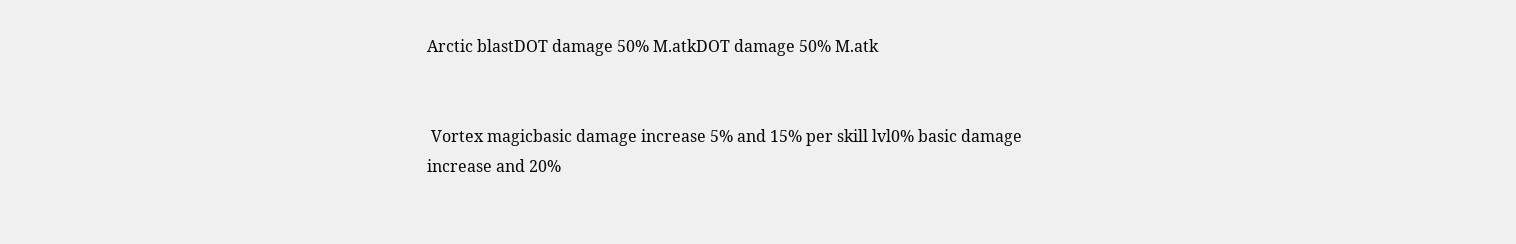Arctic blastDOT damage 50% M.atkDOT damage 50% M.atk


 Vortex magicbasic damage increase 5% and 15% per skill lvl0% basic damage increase and 20%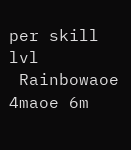per skill lvl
 Rainbowaoe 4maoe 6m